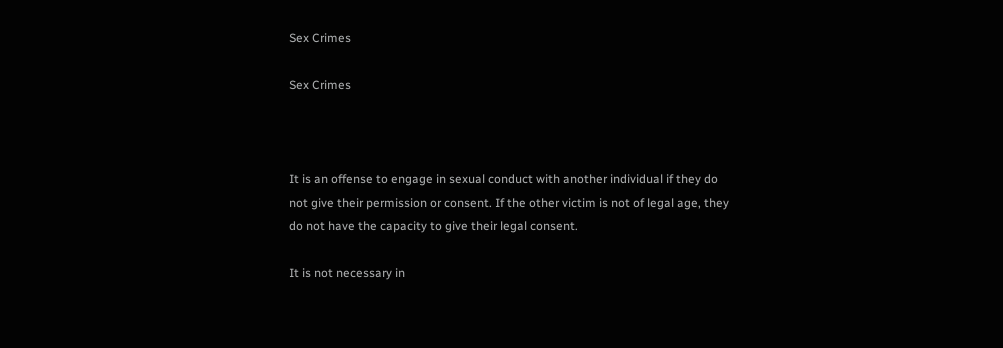Sex Crimes

Sex Crimes



It is an offense to engage in sexual conduct with another individual if they do not give their permission or consent. If the other victim is not of legal age, they do not have the capacity to give their legal consent.

It is not necessary in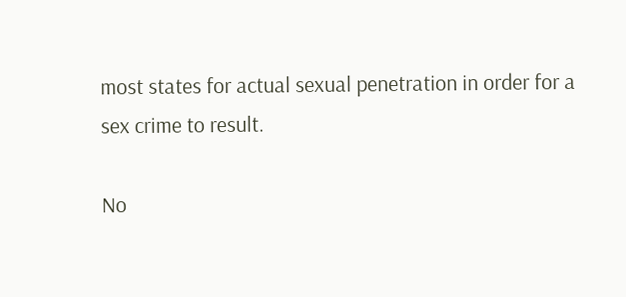most states for actual sexual penetration in order for a sex crime to result.

No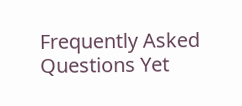Frequently Asked Questions Yet